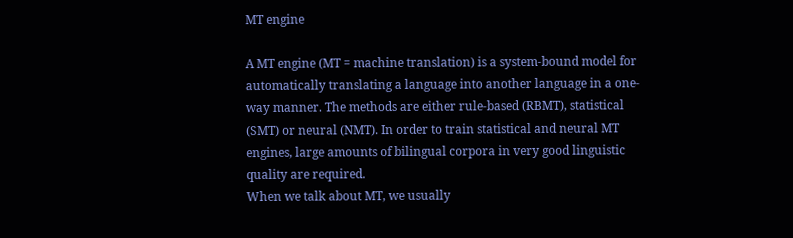MT engine

A MT engine (MT = machine translation) is a system-bound model for automatically translating a language into another language in a one-way manner. The methods are either rule-based (RBMT), statistical (SMT) or neural (NMT). In order to train statistical and neural MT engines, large amounts of bilingual corpora in very good linguistic quality are required.
When we talk about MT, we usually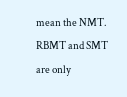mean the NMT. RBMT and SMT are only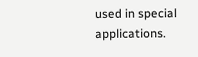used in special applications.